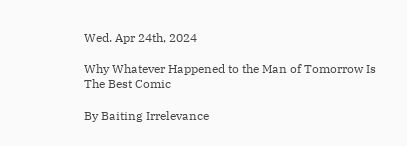Wed. Apr 24th, 2024

Why Whatever Happened to the Man of Tomorrow Is The Best Comic

By Baiting Irrelevance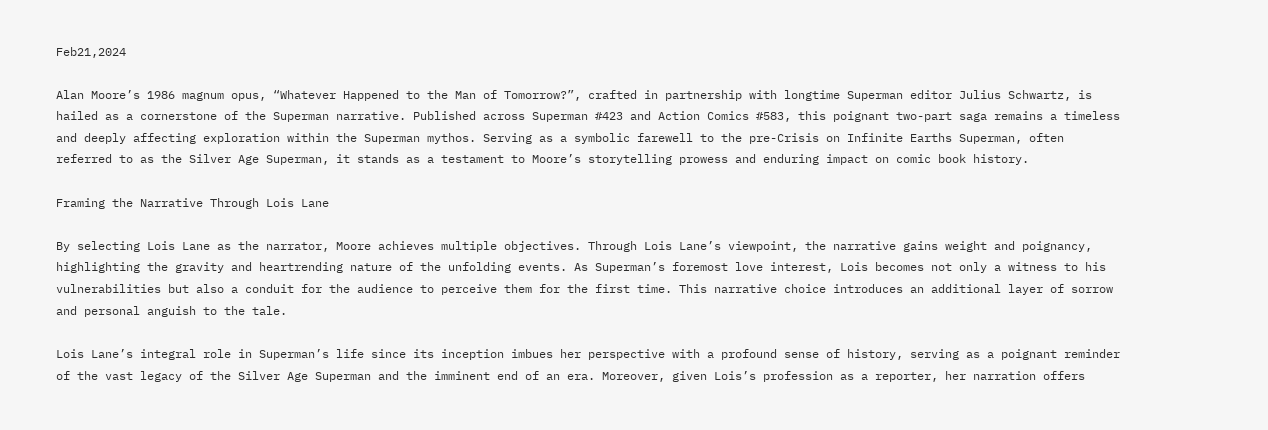Feb21,2024

Alan Moore’s 1986 magnum opus, “Whatever Happened to the Man of Tomorrow?”, crafted in partnership with longtime Superman editor Julius Schwartz, is hailed as a cornerstone of the Superman narrative. Published across Superman #423 and Action Comics #583, this poignant two-part saga remains a timeless and deeply affecting exploration within the Superman mythos. Serving as a symbolic farewell to the pre-Crisis on Infinite Earths Superman, often referred to as the Silver Age Superman, it stands as a testament to Moore’s storytelling prowess and enduring impact on comic book history.

Framing the Narrative Through Lois Lane

By selecting Lois Lane as the narrator, Moore achieves multiple objectives. Through Lois Lane’s viewpoint, the narrative gains weight and poignancy, highlighting the gravity and heartrending nature of the unfolding events. As Superman’s foremost love interest, Lois becomes not only a witness to his vulnerabilities but also a conduit for the audience to perceive them for the first time. This narrative choice introduces an additional layer of sorrow and personal anguish to the tale.

Lois Lane’s integral role in Superman’s life since its inception imbues her perspective with a profound sense of history, serving as a poignant reminder of the vast legacy of the Silver Age Superman and the imminent end of an era. Moreover, given Lois’s profession as a reporter, her narration offers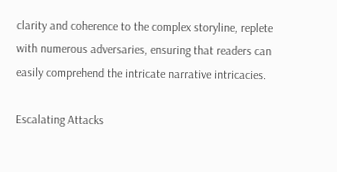clarity and coherence to the complex storyline, replete with numerous adversaries, ensuring that readers can easily comprehend the intricate narrative intricacies.

Escalating Attacks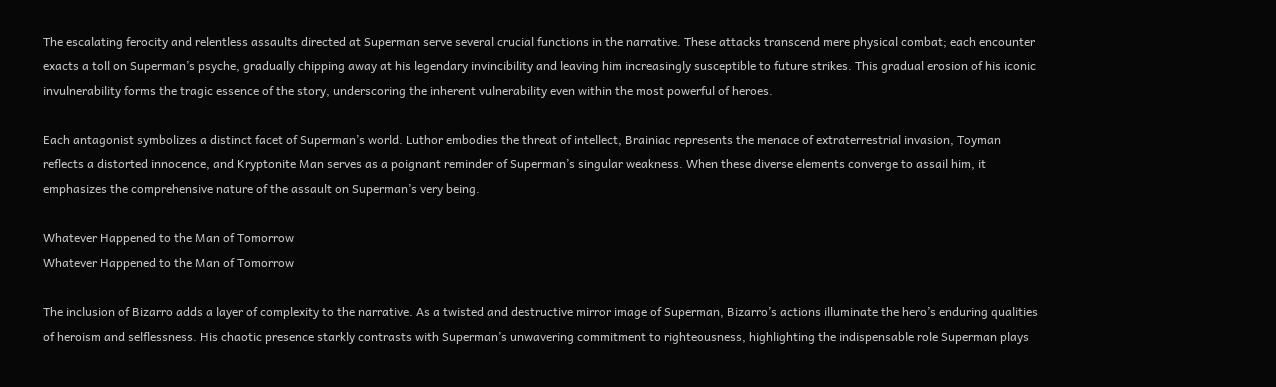The escalating ferocity and relentless assaults directed at Superman serve several crucial functions in the narrative. These attacks transcend mere physical combat; each encounter exacts a toll on Superman’s psyche, gradually chipping away at his legendary invincibility and leaving him increasingly susceptible to future strikes. This gradual erosion of his iconic invulnerability forms the tragic essence of the story, underscoring the inherent vulnerability even within the most powerful of heroes.

Each antagonist symbolizes a distinct facet of Superman’s world. Luthor embodies the threat of intellect, Brainiac represents the menace of extraterrestrial invasion, Toyman reflects a distorted innocence, and Kryptonite Man serves as a poignant reminder of Superman’s singular weakness. When these diverse elements converge to assail him, it emphasizes the comprehensive nature of the assault on Superman’s very being.

Whatever Happened to the Man of Tomorrow
Whatever Happened to the Man of Tomorrow

The inclusion of Bizarro adds a layer of complexity to the narrative. As a twisted and destructive mirror image of Superman, Bizarro’s actions illuminate the hero’s enduring qualities of heroism and selflessness. His chaotic presence starkly contrasts with Superman’s unwavering commitment to righteousness, highlighting the indispensable role Superman plays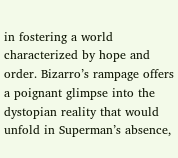in fostering a world characterized by hope and order. Bizarro’s rampage offers a poignant glimpse into the dystopian reality that would unfold in Superman’s absence,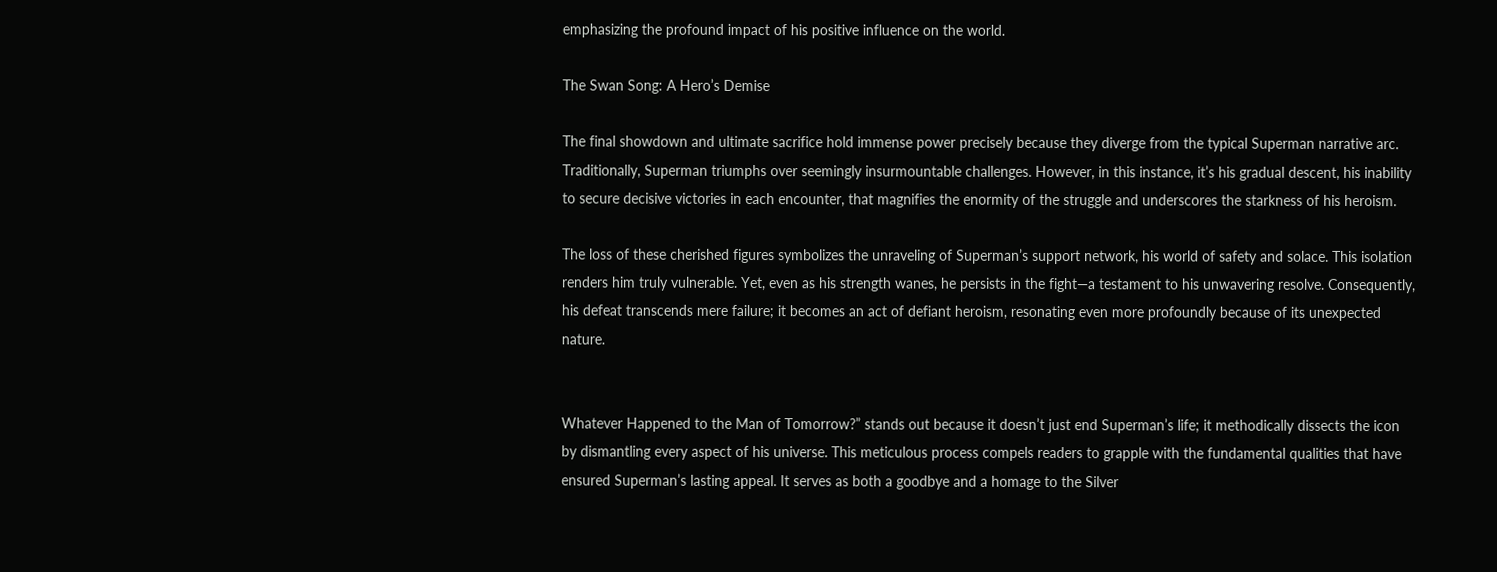emphasizing the profound impact of his positive influence on the world.

The Swan Song: A Hero’s Demise

The final showdown and ultimate sacrifice hold immense power precisely because they diverge from the typical Superman narrative arc. Traditionally, Superman triumphs over seemingly insurmountable challenges. However, in this instance, it’s his gradual descent, his inability to secure decisive victories in each encounter, that magnifies the enormity of the struggle and underscores the starkness of his heroism.

The loss of these cherished figures symbolizes the unraveling of Superman’s support network, his world of safety and solace. This isolation renders him truly vulnerable. Yet, even as his strength wanes, he persists in the fight—a testament to his unwavering resolve. Consequently, his defeat transcends mere failure; it becomes an act of defiant heroism, resonating even more profoundly because of its unexpected nature.


Whatever Happened to the Man of Tomorrow?” stands out because it doesn’t just end Superman’s life; it methodically dissects the icon by dismantling every aspect of his universe. This meticulous process compels readers to grapple with the fundamental qualities that have ensured Superman’s lasting appeal. It serves as both a goodbye and a homage to the Silver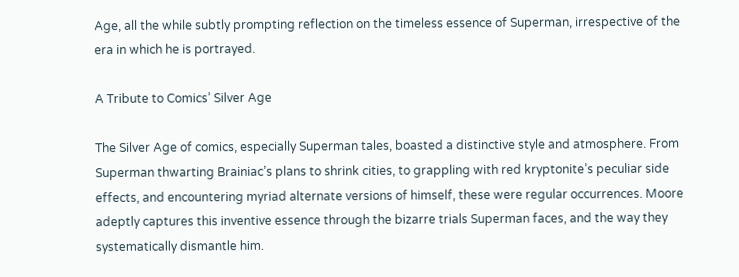Age, all the while subtly prompting reflection on the timeless essence of Superman, irrespective of the era in which he is portrayed.

A Tribute to Comics’ Silver Age

The Silver Age of comics, especially Superman tales, boasted a distinctive style and atmosphere. From Superman thwarting Brainiac’s plans to shrink cities, to grappling with red kryptonite’s peculiar side effects, and encountering myriad alternate versions of himself, these were regular occurrences. Moore adeptly captures this inventive essence through the bizarre trials Superman faces, and the way they systematically dismantle him.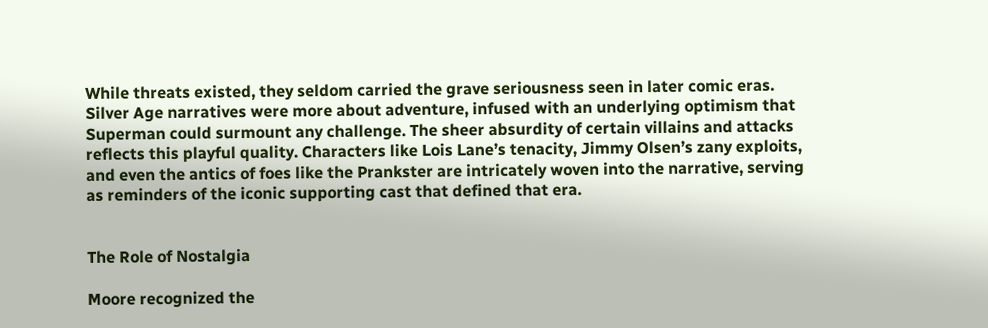While threats existed, they seldom carried the grave seriousness seen in later comic eras. Silver Age narratives were more about adventure, infused with an underlying optimism that Superman could surmount any challenge. The sheer absurdity of certain villains and attacks reflects this playful quality. Characters like Lois Lane’s tenacity, Jimmy Olsen’s zany exploits, and even the antics of foes like the Prankster are intricately woven into the narrative, serving as reminders of the iconic supporting cast that defined that era.


The Role of Nostalgia

Moore recognized the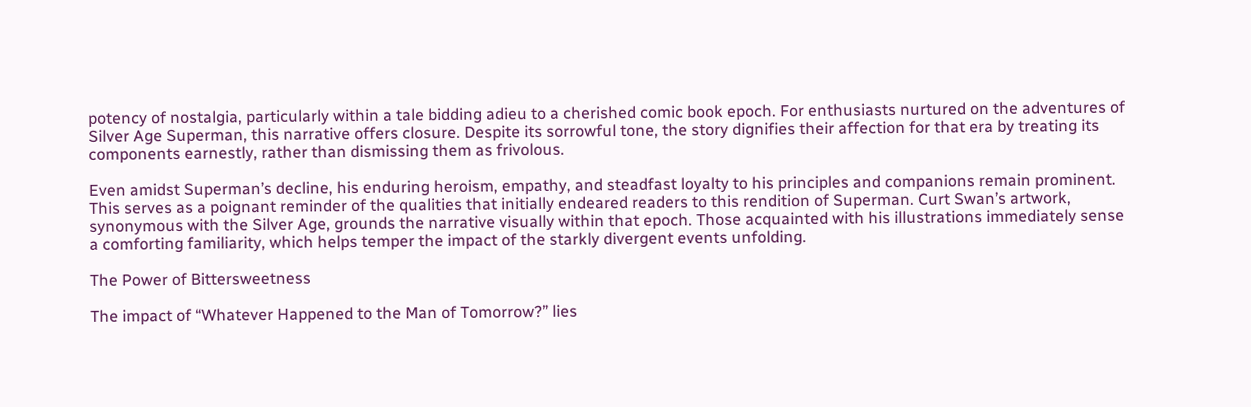potency of nostalgia, particularly within a tale bidding adieu to a cherished comic book epoch. For enthusiasts nurtured on the adventures of Silver Age Superman, this narrative offers closure. Despite its sorrowful tone, the story dignifies their affection for that era by treating its components earnestly, rather than dismissing them as frivolous.

Even amidst Superman’s decline, his enduring heroism, empathy, and steadfast loyalty to his principles and companions remain prominent. This serves as a poignant reminder of the qualities that initially endeared readers to this rendition of Superman. Curt Swan’s artwork, synonymous with the Silver Age, grounds the narrative visually within that epoch. Those acquainted with his illustrations immediately sense a comforting familiarity, which helps temper the impact of the starkly divergent events unfolding.

The Power of Bittersweetness

The impact of “Whatever Happened to the Man of Tomorrow?” lies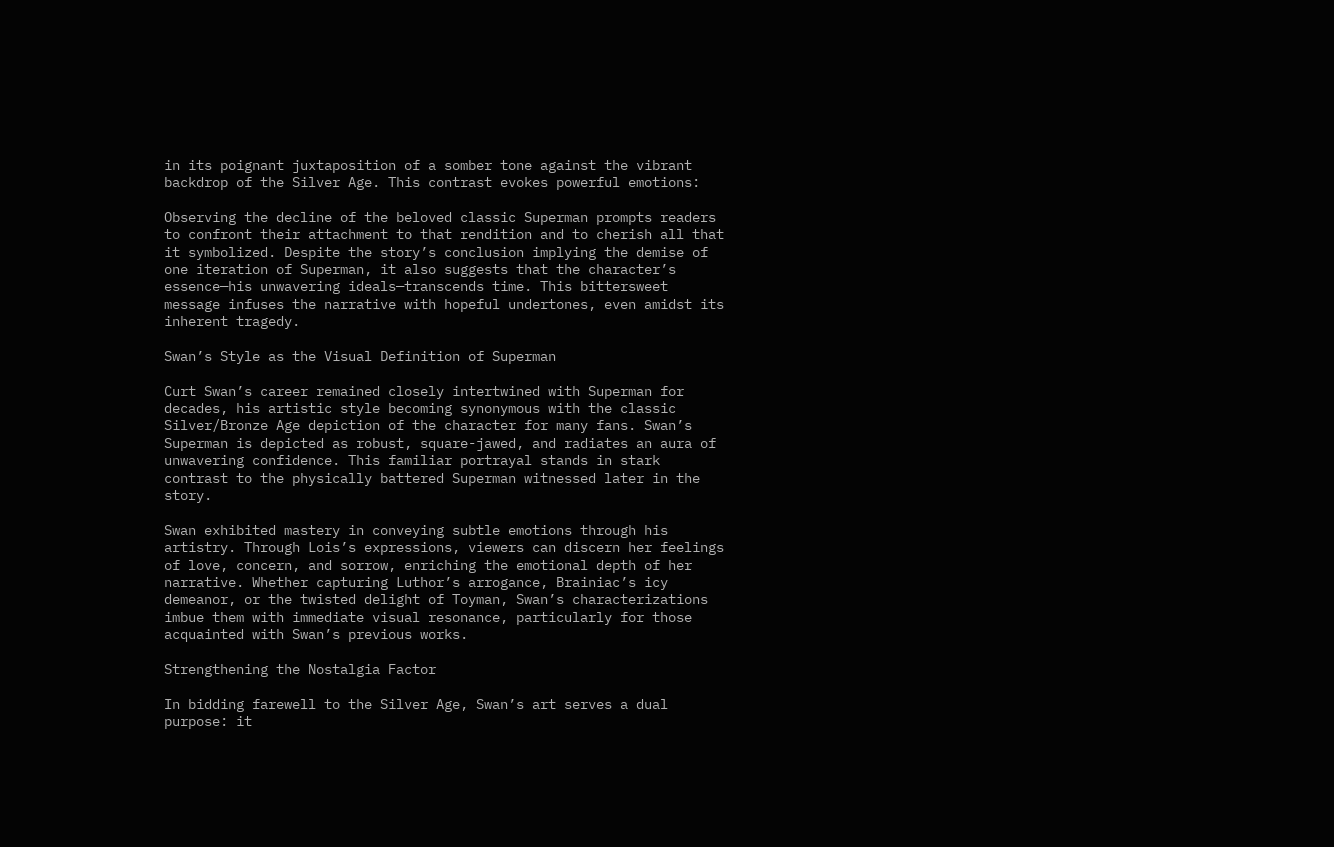in its poignant juxtaposition of a somber tone against the vibrant backdrop of the Silver Age. This contrast evokes powerful emotions:

Observing the decline of the beloved classic Superman prompts readers to confront their attachment to that rendition and to cherish all that it symbolized. Despite the story’s conclusion implying the demise of one iteration of Superman, it also suggests that the character’s essence—his unwavering ideals—transcends time. This bittersweet message infuses the narrative with hopeful undertones, even amidst its inherent tragedy.

Swan’s Style as the Visual Definition of Superman

Curt Swan’s career remained closely intertwined with Superman for decades, his artistic style becoming synonymous with the classic Silver/Bronze Age depiction of the character for many fans. Swan’s Superman is depicted as robust, square-jawed, and radiates an aura of unwavering confidence. This familiar portrayal stands in stark contrast to the physically battered Superman witnessed later in the story.

Swan exhibited mastery in conveying subtle emotions through his artistry. Through Lois’s expressions, viewers can discern her feelings of love, concern, and sorrow, enriching the emotional depth of her narrative. Whether capturing Luthor’s arrogance, Brainiac’s icy demeanor, or the twisted delight of Toyman, Swan’s characterizations imbue them with immediate visual resonance, particularly for those acquainted with Swan’s previous works.

Strengthening the Nostalgia Factor

In bidding farewell to the Silver Age, Swan’s art serves a dual purpose: it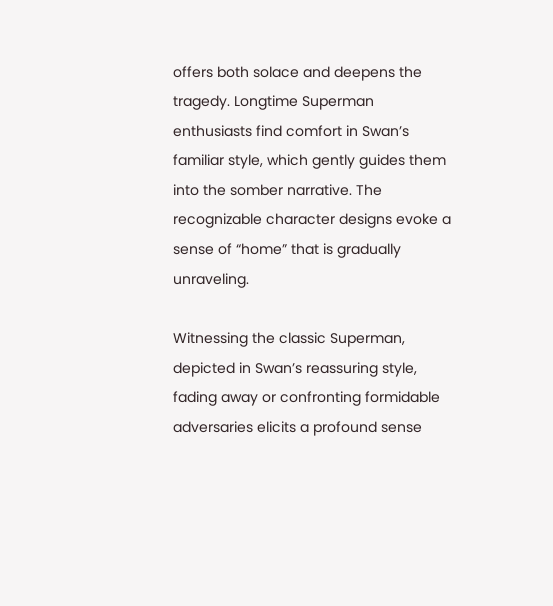offers both solace and deepens the tragedy. Longtime Superman enthusiasts find comfort in Swan’s familiar style, which gently guides them into the somber narrative. The recognizable character designs evoke a sense of “home” that is gradually unraveling.

Witnessing the classic Superman, depicted in Swan’s reassuring style, fading away or confronting formidable adversaries elicits a profound sense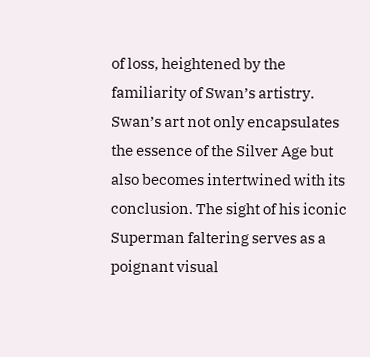of loss, heightened by the familiarity of Swan’s artistry. Swan’s art not only encapsulates the essence of the Silver Age but also becomes intertwined with its conclusion. The sight of his iconic Superman faltering serves as a poignant visual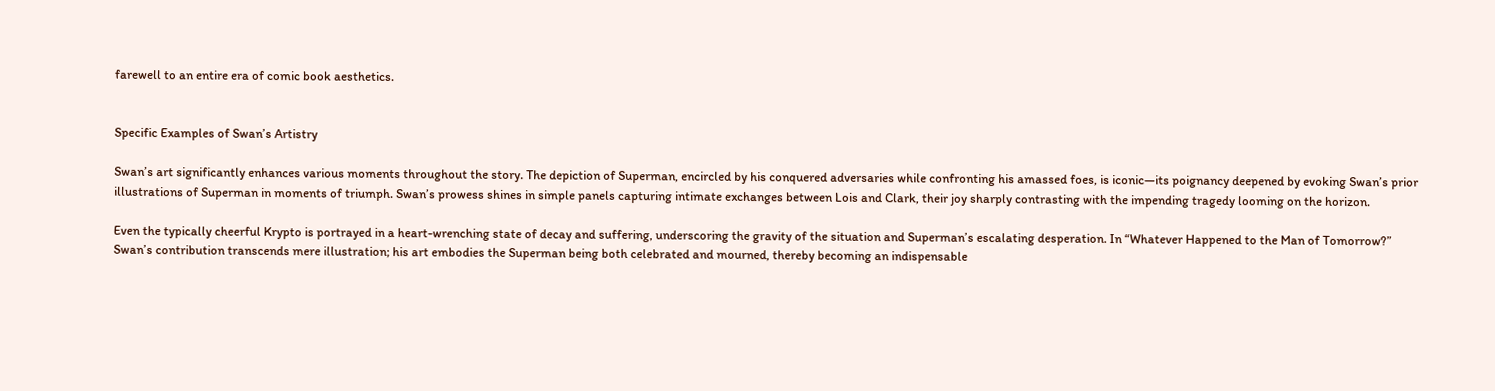farewell to an entire era of comic book aesthetics.


Specific Examples of Swan’s Artistry

Swan’s art significantly enhances various moments throughout the story. The depiction of Superman, encircled by his conquered adversaries while confronting his amassed foes, is iconic—its poignancy deepened by evoking Swan’s prior illustrations of Superman in moments of triumph. Swan’s prowess shines in simple panels capturing intimate exchanges between Lois and Clark, their joy sharply contrasting with the impending tragedy looming on the horizon.

Even the typically cheerful Krypto is portrayed in a heart-wrenching state of decay and suffering, underscoring the gravity of the situation and Superman’s escalating desperation. In “Whatever Happened to the Man of Tomorrow?” Swan’s contribution transcends mere illustration; his art embodies the Superman being both celebrated and mourned, thereby becoming an indispensable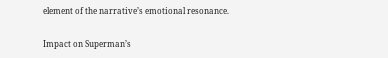element of the narrative’s emotional resonance.

Impact on Superman’s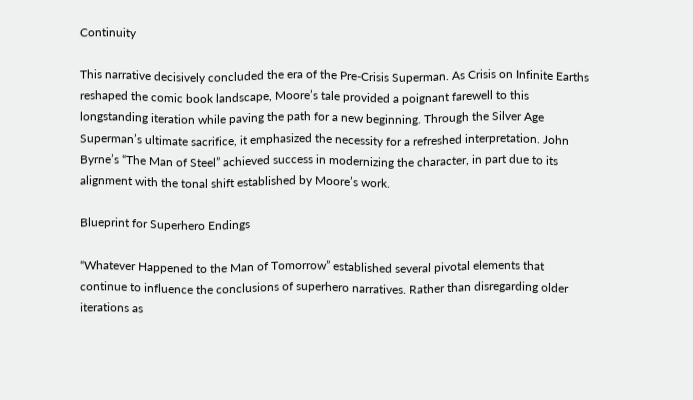Continuity

This narrative decisively concluded the era of the Pre-Crisis Superman. As Crisis on Infinite Earths reshaped the comic book landscape, Moore’s tale provided a poignant farewell to this longstanding iteration while paving the path for a new beginning. Through the Silver Age Superman’s ultimate sacrifice, it emphasized the necessity for a refreshed interpretation. John Byrne’s “The Man of Steel” achieved success in modernizing the character, in part due to its alignment with the tonal shift established by Moore’s work.

Blueprint for Superhero Endings

“Whatever Happened to the Man of Tomorrow” established several pivotal elements that continue to influence the conclusions of superhero narratives. Rather than disregarding older iterations as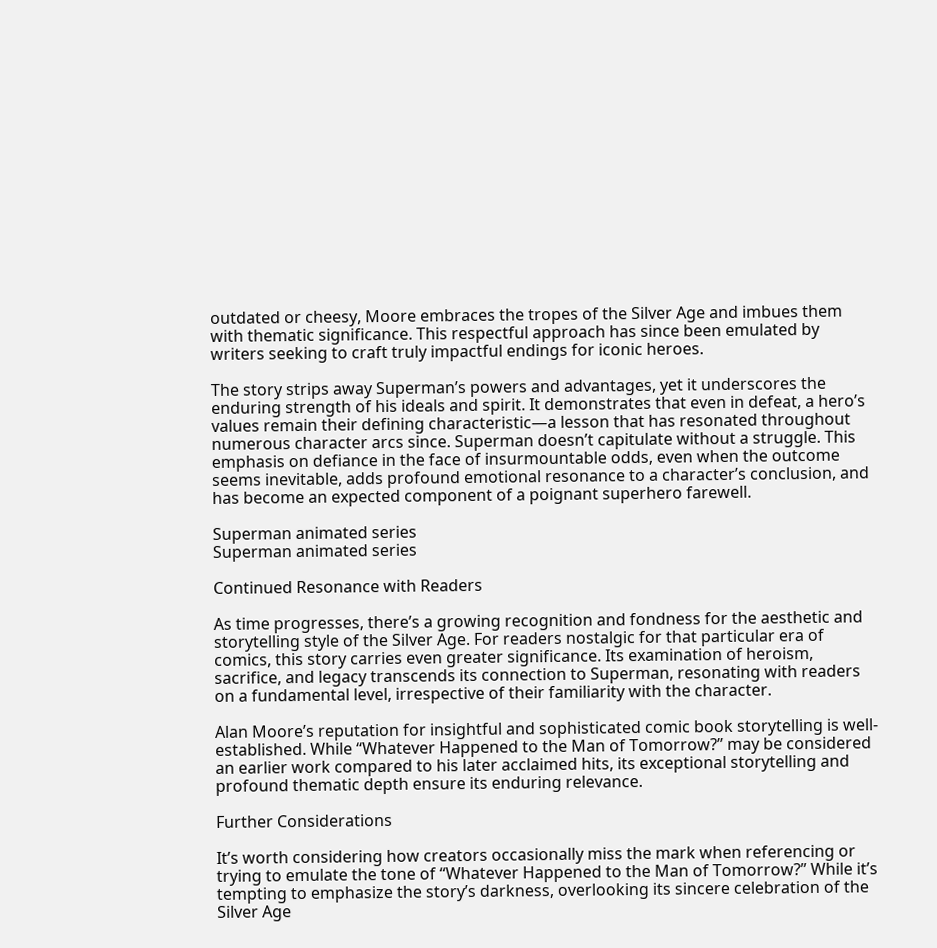outdated or cheesy, Moore embraces the tropes of the Silver Age and imbues them with thematic significance. This respectful approach has since been emulated by writers seeking to craft truly impactful endings for iconic heroes.

The story strips away Superman’s powers and advantages, yet it underscores the enduring strength of his ideals and spirit. It demonstrates that even in defeat, a hero’s values remain their defining characteristic—a lesson that has resonated throughout numerous character arcs since. Superman doesn’t capitulate without a struggle. This emphasis on defiance in the face of insurmountable odds, even when the outcome seems inevitable, adds profound emotional resonance to a character’s conclusion, and has become an expected component of a poignant superhero farewell.

Superman animated series
Superman animated series

Continued Resonance with Readers

As time progresses, there’s a growing recognition and fondness for the aesthetic and storytelling style of the Silver Age. For readers nostalgic for that particular era of comics, this story carries even greater significance. Its examination of heroism, sacrifice, and legacy transcends its connection to Superman, resonating with readers on a fundamental level, irrespective of their familiarity with the character.

Alan Moore’s reputation for insightful and sophisticated comic book storytelling is well-established. While “Whatever Happened to the Man of Tomorrow?” may be considered an earlier work compared to his later acclaimed hits, its exceptional storytelling and profound thematic depth ensure its enduring relevance.

Further Considerations

It’s worth considering how creators occasionally miss the mark when referencing or trying to emulate the tone of “Whatever Happened to the Man of Tomorrow?” While it’s tempting to emphasize the story’s darkness, overlooking its sincere celebration of the Silver Age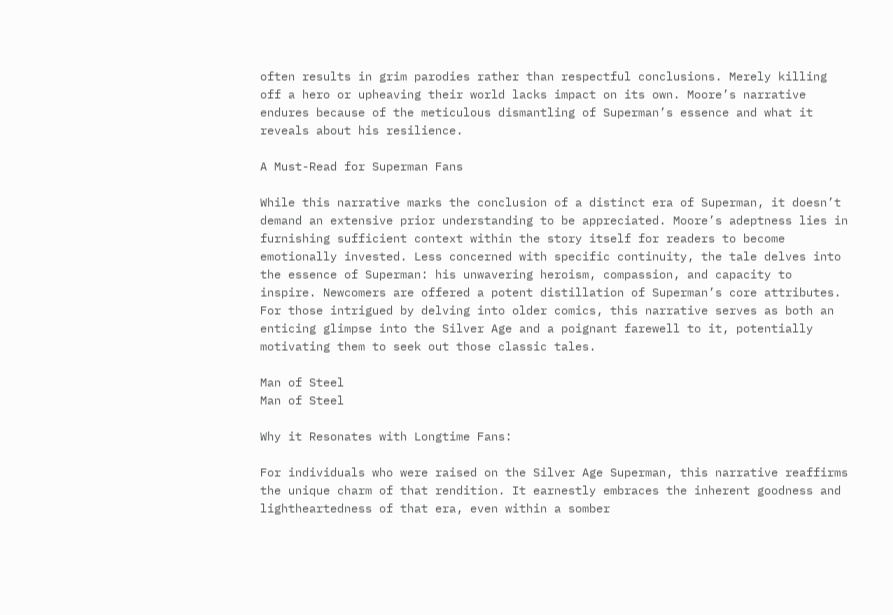often results in grim parodies rather than respectful conclusions. Merely killing off a hero or upheaving their world lacks impact on its own. Moore’s narrative endures because of the meticulous dismantling of Superman’s essence and what it reveals about his resilience.

A Must-Read for Superman Fans

While this narrative marks the conclusion of a distinct era of Superman, it doesn’t demand an extensive prior understanding to be appreciated. Moore’s adeptness lies in furnishing sufficient context within the story itself for readers to become emotionally invested. Less concerned with specific continuity, the tale delves into the essence of Superman: his unwavering heroism, compassion, and capacity to inspire. Newcomers are offered a potent distillation of Superman’s core attributes. For those intrigued by delving into older comics, this narrative serves as both an enticing glimpse into the Silver Age and a poignant farewell to it, potentially motivating them to seek out those classic tales.

Man of Steel
Man of Steel

Why it Resonates with Longtime Fans:

For individuals who were raised on the Silver Age Superman, this narrative reaffirms the unique charm of that rendition. It earnestly embraces the inherent goodness and lightheartedness of that era, even within a somber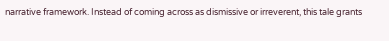narrative framework. Instead of coming across as dismissive or irreverent, this tale grants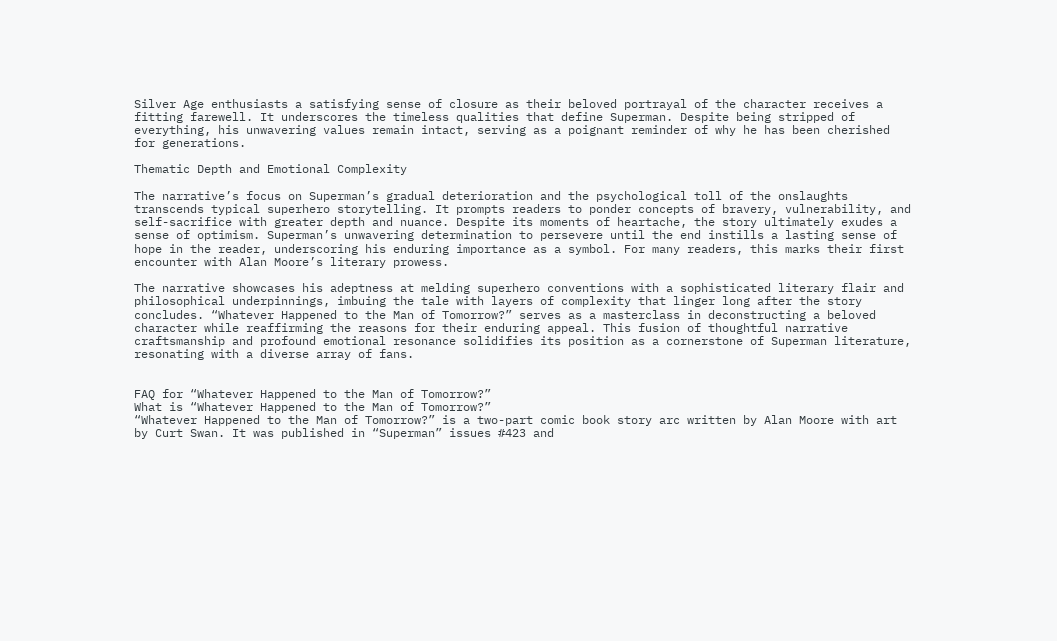Silver Age enthusiasts a satisfying sense of closure as their beloved portrayal of the character receives a fitting farewell. It underscores the timeless qualities that define Superman. Despite being stripped of everything, his unwavering values remain intact, serving as a poignant reminder of why he has been cherished for generations.

Thematic Depth and Emotional Complexity

The narrative’s focus on Superman’s gradual deterioration and the psychological toll of the onslaughts transcends typical superhero storytelling. It prompts readers to ponder concepts of bravery, vulnerability, and self-sacrifice with greater depth and nuance. Despite its moments of heartache, the story ultimately exudes a sense of optimism. Superman’s unwavering determination to persevere until the end instills a lasting sense of hope in the reader, underscoring his enduring importance as a symbol. For many readers, this marks their first encounter with Alan Moore’s literary prowess.

The narrative showcases his adeptness at melding superhero conventions with a sophisticated literary flair and philosophical underpinnings, imbuing the tale with layers of complexity that linger long after the story concludes. “Whatever Happened to the Man of Tomorrow?” serves as a masterclass in deconstructing a beloved character while reaffirming the reasons for their enduring appeal. This fusion of thoughtful narrative craftsmanship and profound emotional resonance solidifies its position as a cornerstone of Superman literature, resonating with a diverse array of fans.


FAQ for “Whatever Happened to the Man of Tomorrow?”
What is “Whatever Happened to the Man of Tomorrow?”
“Whatever Happened to the Man of Tomorrow?” is a two-part comic book story arc written by Alan Moore with art by Curt Swan. It was published in “Superman” issues #423 and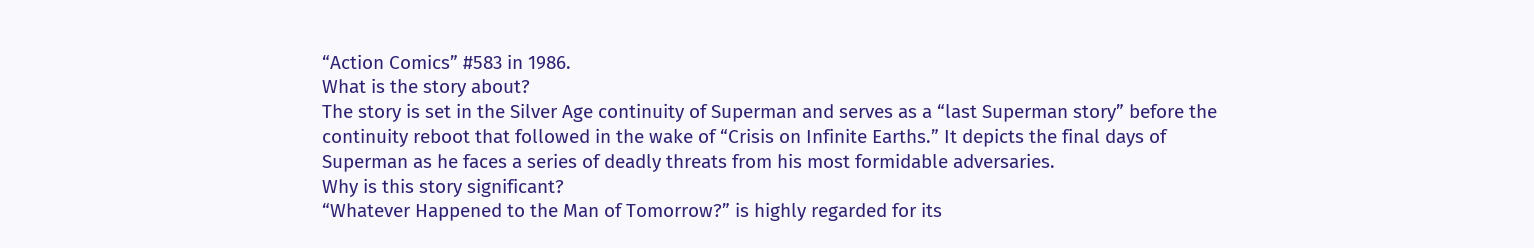“Action Comics” #583 in 1986.
What is the story about?
The story is set in the Silver Age continuity of Superman and serves as a “last Superman story” before the continuity reboot that followed in the wake of “Crisis on Infinite Earths.” It depicts the final days of Superman as he faces a series of deadly threats from his most formidable adversaries.
Why is this story significant?
“Whatever Happened to the Man of Tomorrow?” is highly regarded for its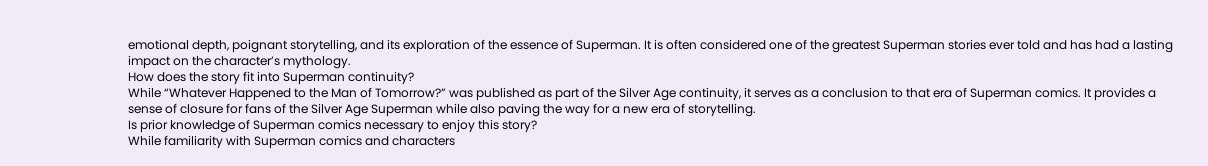emotional depth, poignant storytelling, and its exploration of the essence of Superman. It is often considered one of the greatest Superman stories ever told and has had a lasting impact on the character’s mythology.
How does the story fit into Superman continuity?
While “Whatever Happened to the Man of Tomorrow?” was published as part of the Silver Age continuity, it serves as a conclusion to that era of Superman comics. It provides a sense of closure for fans of the Silver Age Superman while also paving the way for a new era of storytelling.
Is prior knowledge of Superman comics necessary to enjoy this story?
While familiarity with Superman comics and characters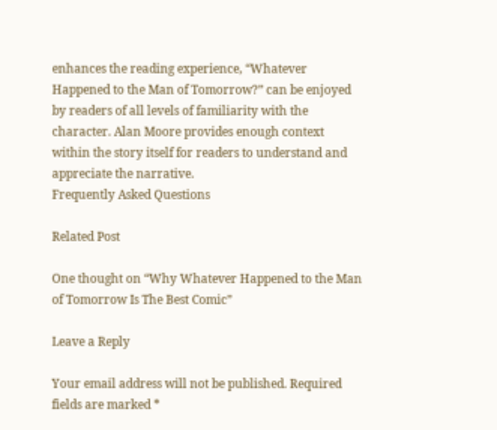enhances the reading experience, “Whatever Happened to the Man of Tomorrow?” can be enjoyed by readers of all levels of familiarity with the character. Alan Moore provides enough context within the story itself for readers to understand and appreciate the narrative.
Frequently Asked Questions

Related Post

One thought on “Why Whatever Happened to the Man of Tomorrow Is The Best Comic”

Leave a Reply

Your email address will not be published. Required fields are marked *